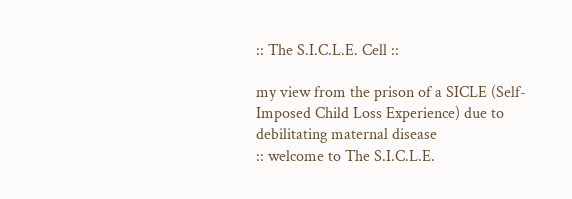:: The S.I.C.L.E. Cell ::

my view from the prison of a SICLE (Self-Imposed Child Loss Experience) due to debilitating maternal disease
:: welcome to The S.I.C.L.E.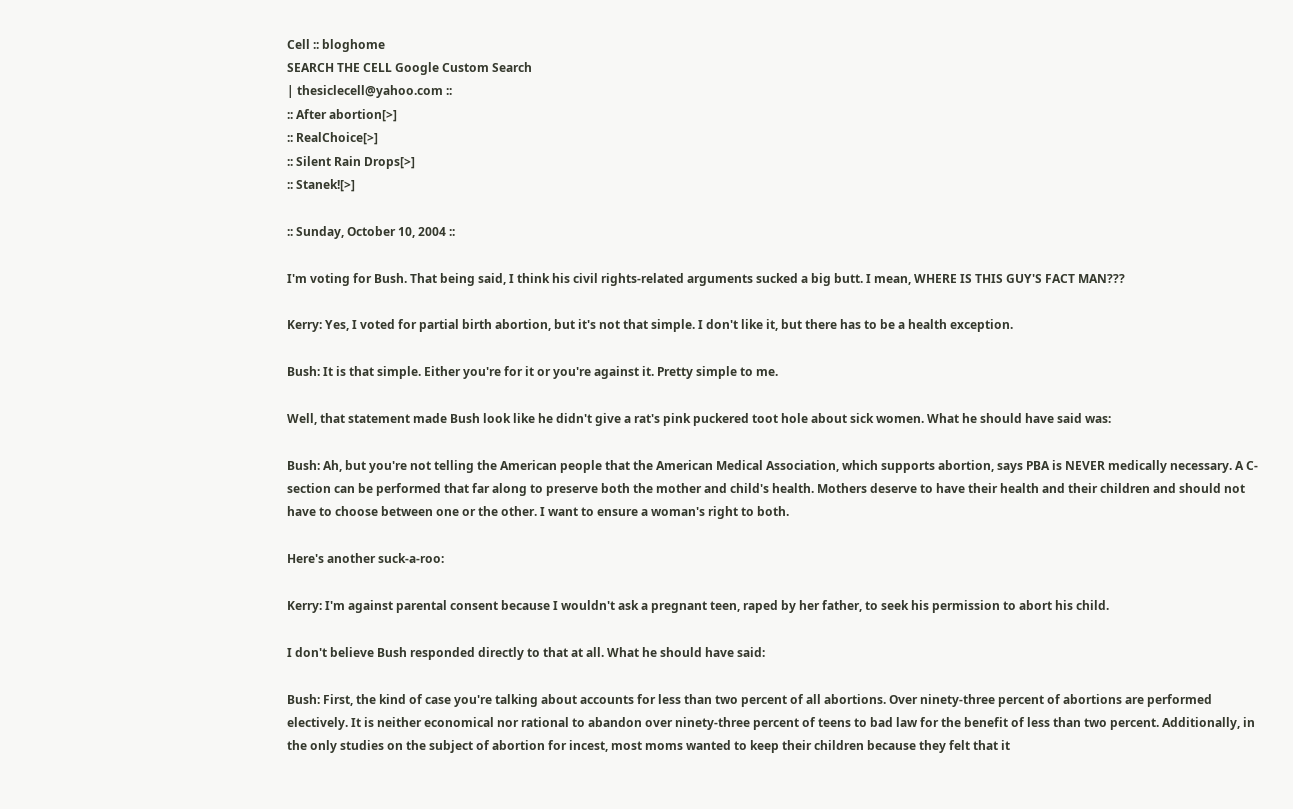Cell :: bloghome
SEARCH THE CELL Google Custom Search
| thesiclecell@yahoo.com ::
:: After abortion[>]
:: RealChoice[>]
:: Silent Rain Drops[>]
:: Stanek![>]

:: Sunday, October 10, 2004 ::

I'm voting for Bush. That being said, I think his civil rights-related arguments sucked a big butt. I mean, WHERE IS THIS GUY'S FACT MAN???

Kerry: Yes, I voted for partial birth abortion, but it's not that simple. I don't like it, but there has to be a health exception.

Bush: It is that simple. Either you're for it or you're against it. Pretty simple to me.

Well, that statement made Bush look like he didn't give a rat's pink puckered toot hole about sick women. What he should have said was:

Bush: Ah, but you're not telling the American people that the American Medical Association, which supports abortion, says PBA is NEVER medically necessary. A C-section can be performed that far along to preserve both the mother and child's health. Mothers deserve to have their health and their children and should not have to choose between one or the other. I want to ensure a woman's right to both.

Here's another suck-a-roo:

Kerry: I'm against parental consent because I wouldn't ask a pregnant teen, raped by her father, to seek his permission to abort his child.

I don't believe Bush responded directly to that at all. What he should have said:

Bush: First, the kind of case you're talking about accounts for less than two percent of all abortions. Over ninety-three percent of abortions are performed electively. It is neither economical nor rational to abandon over ninety-three percent of teens to bad law for the benefit of less than two percent. Additionally, in the only studies on the subject of abortion for incest, most moms wanted to keep their children because they felt that it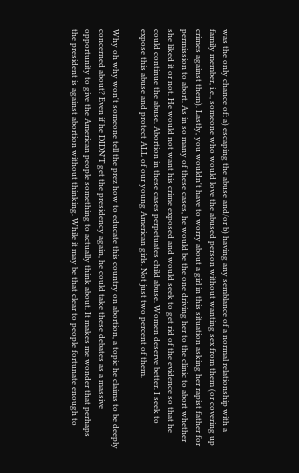was the only chance of: a) escaping the abuse and/or b) having any semblance of a normal relationship with a family member, i.e., someone who would love the abused person without wanting sex from them (or covering up crimes against them). Lastly, you wouldn't have to worry about a girl in this situation asking her rapist father for permission to abort. As in so many of these cases, he would be the one driving her to the clinic to abort whether she liked it or not. He would not want his crime exposed and would seek to get rid of the evidence so that he could continue the abuse. Abortion in these cases perpetuates child abuse. Women deserve better. I seek to expose this abuse and protect ALL of our young American girls. Not just two percent of them.

Why oh why won't someone tell the prez how to educate this country on abortion, a topic he claims to be deeply concerned about? Even if he DIDN'T get the presidency again, he could take these debates as a massive opportunity to give the American people something to actually think about. It makes me wonder that perhaps the president is against abortion without thinking. While it may be that clear to people fortunate enough to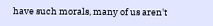have such morals, many of us aren't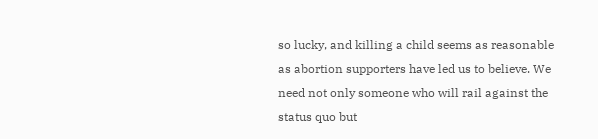so lucky, and killing a child seems as reasonable as abortion supporters have led us to believe. We need not only someone who will rail against the status quo but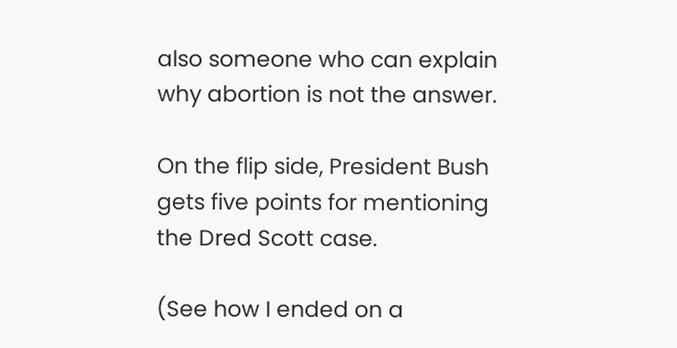also someone who can explain why abortion is not the answer.

On the flip side, President Bush gets five points for mentioning the Dred Scott case.

(See how I ended on a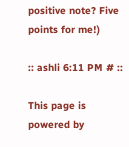positive note? Five points for me!)

:: ashli 6:11 PM # ::

This page is powered by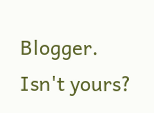Blogger. Isn't yours?